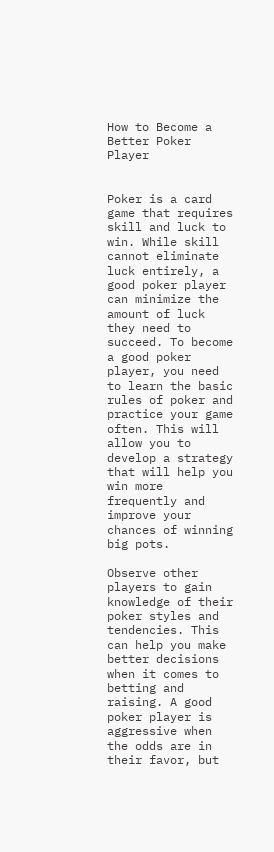How to Become a Better Poker Player


Poker is a card game that requires skill and luck to win. While skill cannot eliminate luck entirely, a good poker player can minimize the amount of luck they need to succeed. To become a good poker player, you need to learn the basic rules of poker and practice your game often. This will allow you to develop a strategy that will help you win more frequently and improve your chances of winning big pots.

Observe other players to gain knowledge of their poker styles and tendencies. This can help you make better decisions when it comes to betting and raising. A good poker player is aggressive when the odds are in their favor, but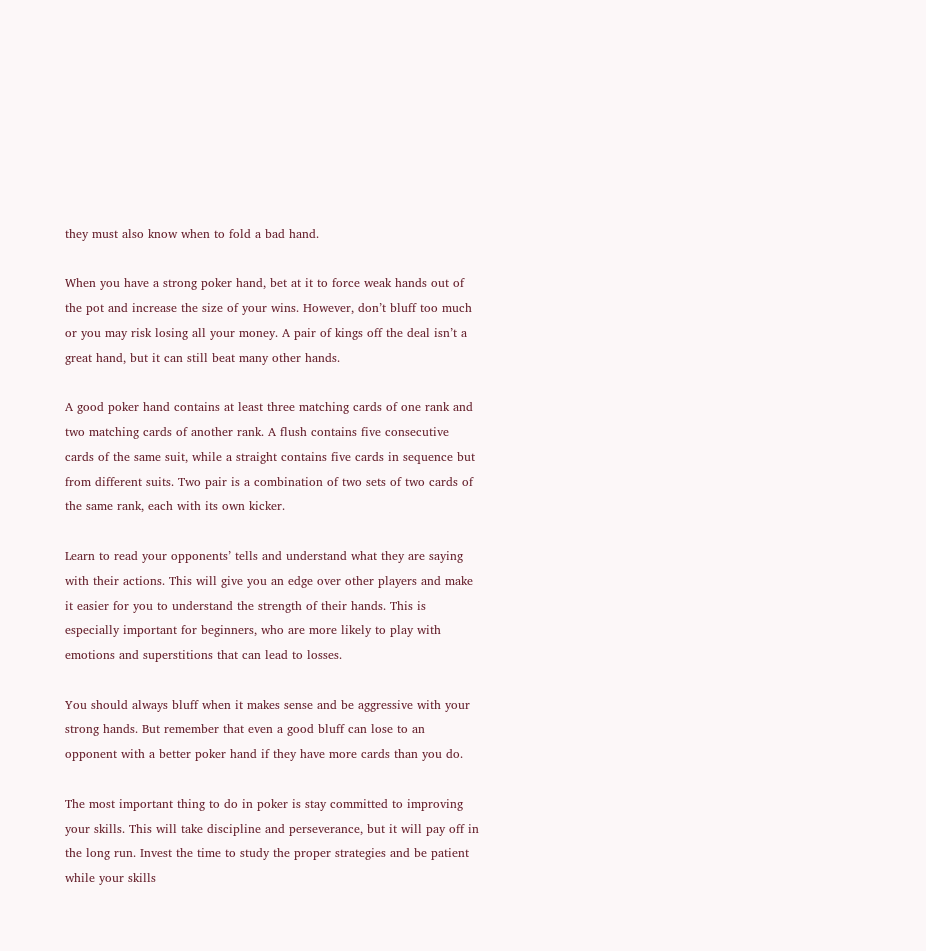they must also know when to fold a bad hand.

When you have a strong poker hand, bet at it to force weak hands out of the pot and increase the size of your wins. However, don’t bluff too much or you may risk losing all your money. A pair of kings off the deal isn’t a great hand, but it can still beat many other hands.

A good poker hand contains at least three matching cards of one rank and two matching cards of another rank. A flush contains five consecutive cards of the same suit, while a straight contains five cards in sequence but from different suits. Two pair is a combination of two sets of two cards of the same rank, each with its own kicker.

Learn to read your opponents’ tells and understand what they are saying with their actions. This will give you an edge over other players and make it easier for you to understand the strength of their hands. This is especially important for beginners, who are more likely to play with emotions and superstitions that can lead to losses.

You should always bluff when it makes sense and be aggressive with your strong hands. But remember that even a good bluff can lose to an opponent with a better poker hand if they have more cards than you do.

The most important thing to do in poker is stay committed to improving your skills. This will take discipline and perseverance, but it will pay off in the long run. Invest the time to study the proper strategies and be patient while your skills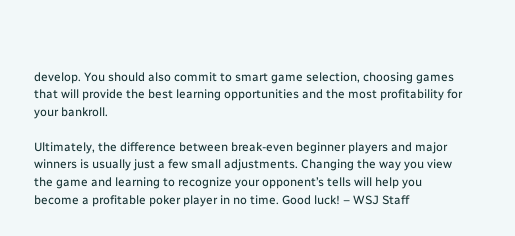develop. You should also commit to smart game selection, choosing games that will provide the best learning opportunities and the most profitability for your bankroll.

Ultimately, the difference between break-even beginner players and major winners is usually just a few small adjustments. Changing the way you view the game and learning to recognize your opponent’s tells will help you become a profitable poker player in no time. Good luck! – WSJ Staff